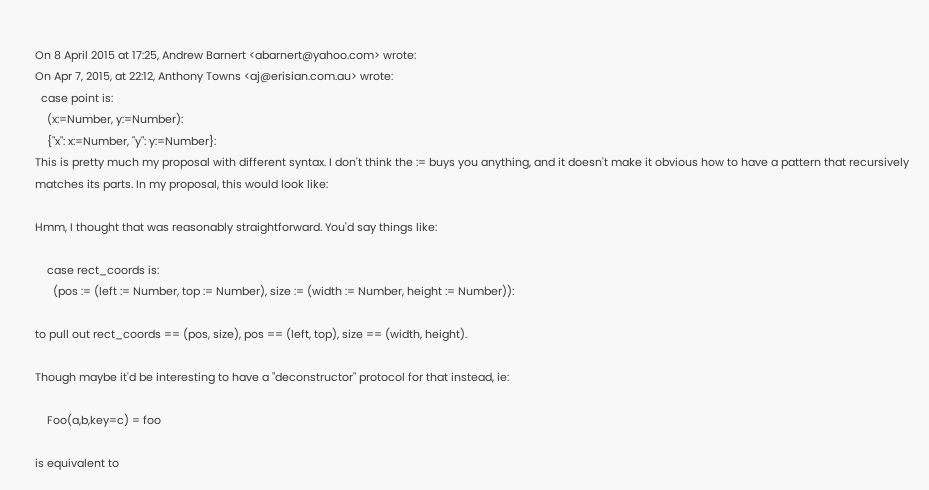On 8 April 2015 at 17:25, Andrew Barnert <abarnert@yahoo.com> wrote:
On Apr 7, 2015, at 22:12, Anthony Towns <aj@erisian.com.au> wrote:
  case point is:
    (x:=Number, y:=Number):
    {"x": x:=Number, "y": y:=Number}:
This is pretty much my proposal with different syntax. I don't think the := buys you anything, and it doesn't make it obvious how to have a pattern that recursively matches its parts. In my proposal, this would look like:

Hmm, I thought that was reasonably straightforward. You'd say things like:

    case rect_coords is:
      (pos := (left := Number, top := Number), size := (width := Number, height := Number)):

to pull out rect_coords == (pos, size), pos == (left, top), size == (width, height).

Though maybe it'd be interesting to have a "deconstructor" protocol for that instead, ie:

    Foo(a,b,key=c) = foo

is equivalent to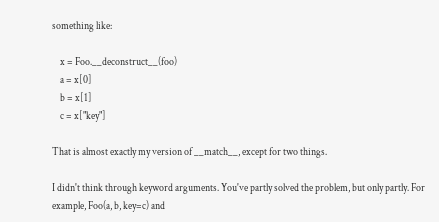something like:

    x = Foo.__deconstruct__(foo)
    a = x[0]
    b = x[1]
    c = x["key"]

That is almost exactly my version of __match__, except for two things.

I didn't think through keyword arguments. You've partly solved the problem, but only partly. For example, Foo(a, b, key=c) and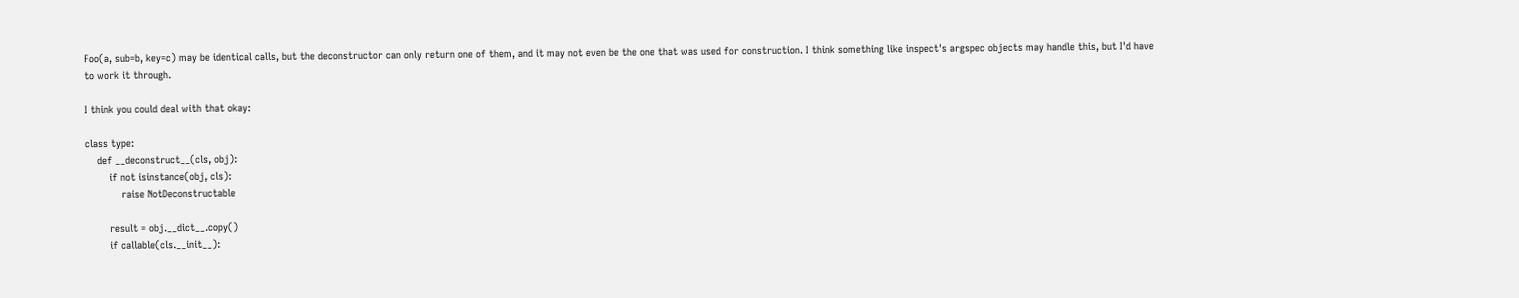Foo(a, sub=b, key=c) may be identical calls, but the deconstructor can only return one of them, and it may not even be the one that was used for construction. I think something like inspect's argspec objects may handle this, but I'd have to work it through.

I think you could deal with that okay:

class type:
    def __deconstruct__(cls, obj):
        if not isinstance(obj, cls):
            raise NotDeconstructable

        result = obj.__dict__.copy()
        if callable(cls.__init__):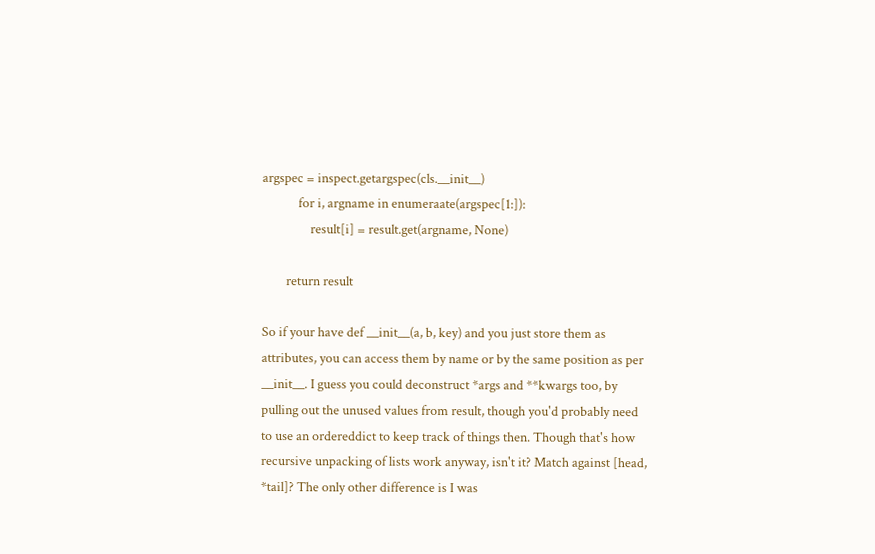argspec = inspect.getargspec(cls.__init__)
            for i, argname in enumeraate(argspec[1:]):
                result[i] = result.get(argname, None)

        return result

So if your have def __init__(a, b, key) and you just store them as attributes, you can access them by name or by the same position as per __init__. I guess you could deconstruct *args and **kwargs too, by pulling out the unused values from result, though you'd probably need to use an ordereddict to keep track of things then. Though that's how recursive unpacking of lists work anyway, isn't it? Match against [head, *tail]? The only other difference is I was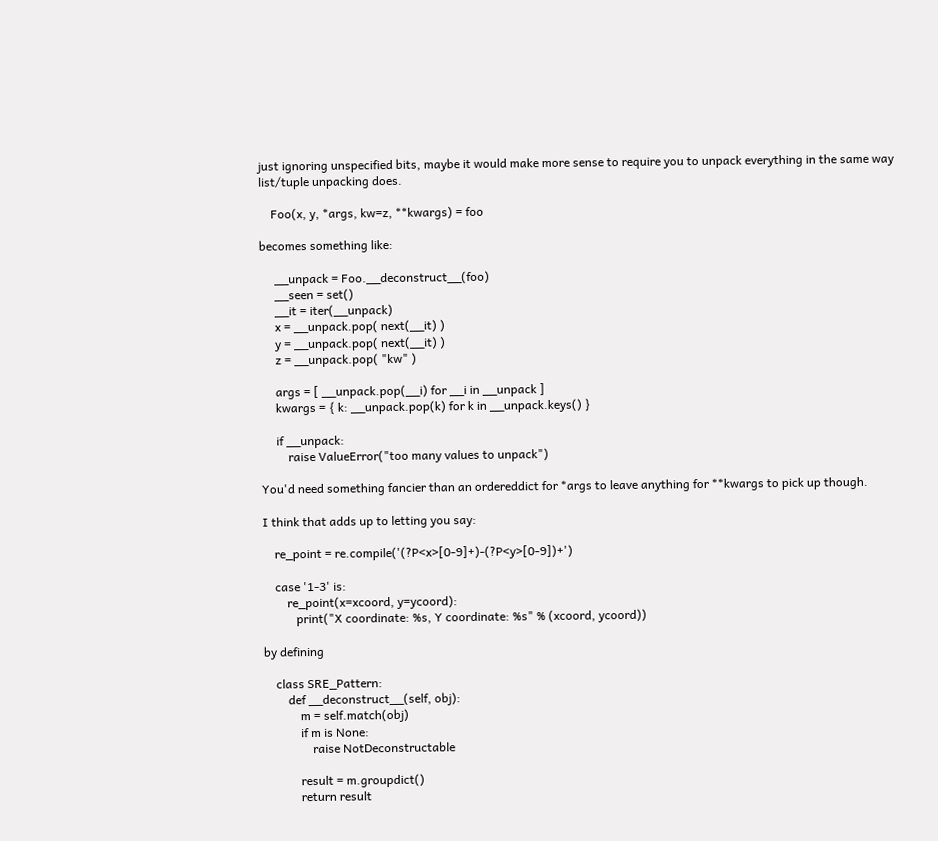just ignoring unspecified bits, maybe it would make more sense to require you to unpack everything in the same way list/tuple unpacking does.

    Foo(x, y, *args, kw=z, **kwargs) = foo

becomes something like:

     __unpack = Foo.__deconstruct__(foo)
     __seen = set()
     __it = iter(__unpack)
     x = __unpack.pop( next(__it) )
     y = __unpack.pop( next(__it) )
     z = __unpack.pop( "kw" )

     args = [ __unpack.pop(__i) for __i in __unpack ]
     kwargs = { k: __unpack.pop(k) for k in __unpack.keys() }

     if __unpack:
         raise ValueError("too many values to unpack")

You'd need something fancier than an ordereddict for *args to leave anything for **kwargs to pick up though.

I think that adds up to letting you say:

    re_point = re.compile('(?P<x>[0-9]+)-(?P<y>[0-9])+')

    case '1-3' is:
        re_point(x=xcoord, y=ycoord):
           print("X coordinate: %s, Y coordinate: %s" % (xcoord, ycoord))

by defining

    class SRE_Pattern:
        def __deconstruct__(self, obj):
            m = self.match(obj)
            if m is None:
                raise NotDeconstructable

            result = m.groupdict()
            return result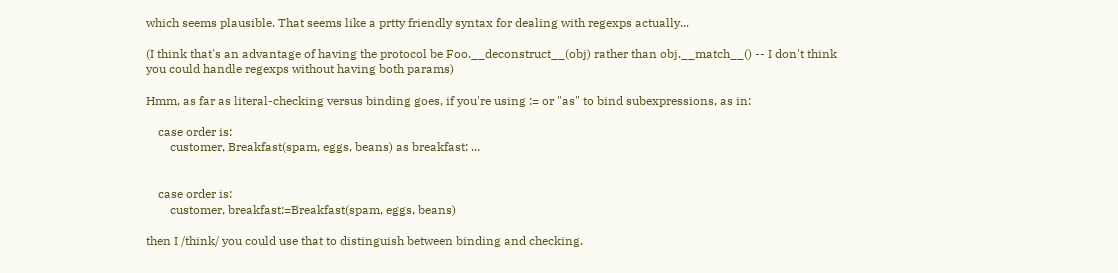which seems plausible. That seems like a prtty friendly syntax for dealing with regexps actually...

(I think that's an advantage of having the protocol be Foo.__deconstruct__(obj) rather than obj.__match__() -- I don't think you could handle regexps without having both params)

Hmm, as far as literal-checking versus binding goes, if you're using := or "as" to bind subexpressions, as in:

    case order is:
        customer, Breakfast(spam, eggs, beans) as breakfast: ...


    case order is:
        customer, breakfast:=Breakfast(spam, eggs, beans)

then I /think/ you could use that to distinguish between binding and checking.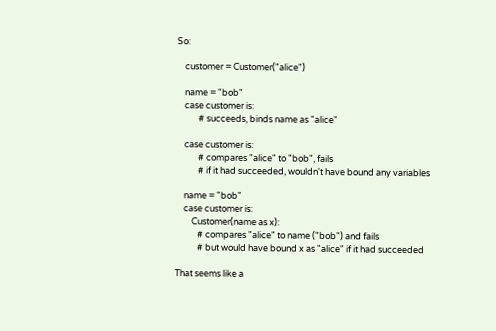So:

    customer = Customer("alice")

    name = "bob"
    case customer is:
           # succeeds, binds name as "alice"

    case customer is:
           # compares "alice" to "bob", fails
           # if it had succeeded, wouldn't have bound any variables

    name = "bob"
    case customer is:
        Customer(name as x):
           # compares "alice" to name ("bob") and fails
           # but would have bound x as "alice" if it had succeeded

That seems like a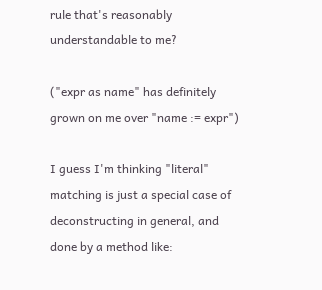rule that's reasonably understandable to me?

("expr as name" has definitely grown on me over "name := expr")

I guess I'm thinking "literal" matching is just a special case of deconstructing in general, and done by a method like: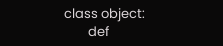class object:
        def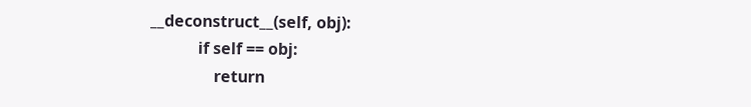__deconstruct__(self, obj):
            if self == obj:
                return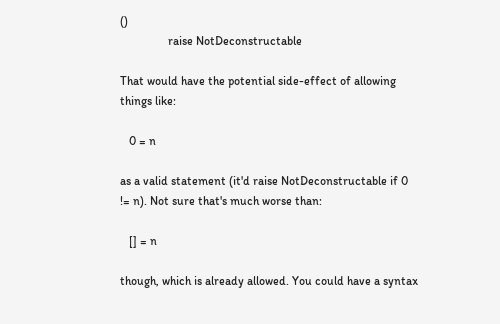()
                raise NotDeconstructable

That would have the potential side-effect of allowing things like:

   0 = n

as a valid statement (it'd raise NotDeconstructable if 0 != n). Not sure that's much worse than:

   [] = n

though, which is already allowed. You could have a syntax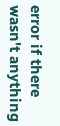error if there wasn't anything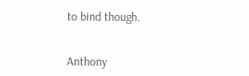to bind though.


Anthony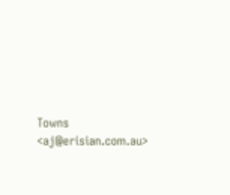Towns <aj@erisian.com.au>